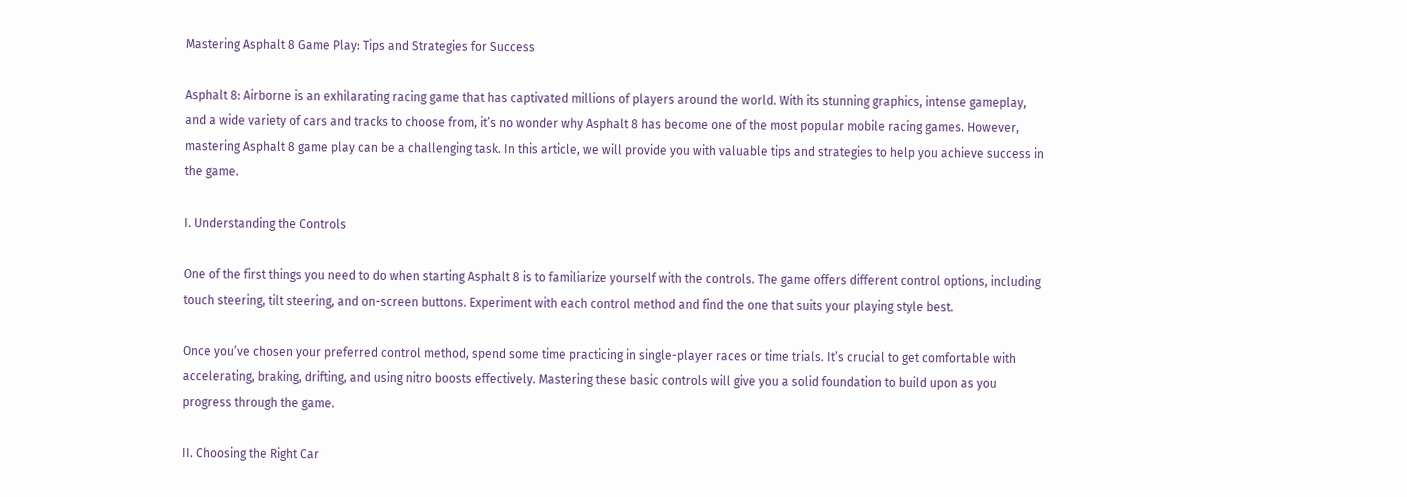Mastering Asphalt 8 Game Play: Tips and Strategies for Success

Asphalt 8: Airborne is an exhilarating racing game that has captivated millions of players around the world. With its stunning graphics, intense gameplay, and a wide variety of cars and tracks to choose from, it’s no wonder why Asphalt 8 has become one of the most popular mobile racing games. However, mastering Asphalt 8 game play can be a challenging task. In this article, we will provide you with valuable tips and strategies to help you achieve success in the game.

I. Understanding the Controls

One of the first things you need to do when starting Asphalt 8 is to familiarize yourself with the controls. The game offers different control options, including touch steering, tilt steering, and on-screen buttons. Experiment with each control method and find the one that suits your playing style best.

Once you’ve chosen your preferred control method, spend some time practicing in single-player races or time trials. It’s crucial to get comfortable with accelerating, braking, drifting, and using nitro boosts effectively. Mastering these basic controls will give you a solid foundation to build upon as you progress through the game.

II. Choosing the Right Car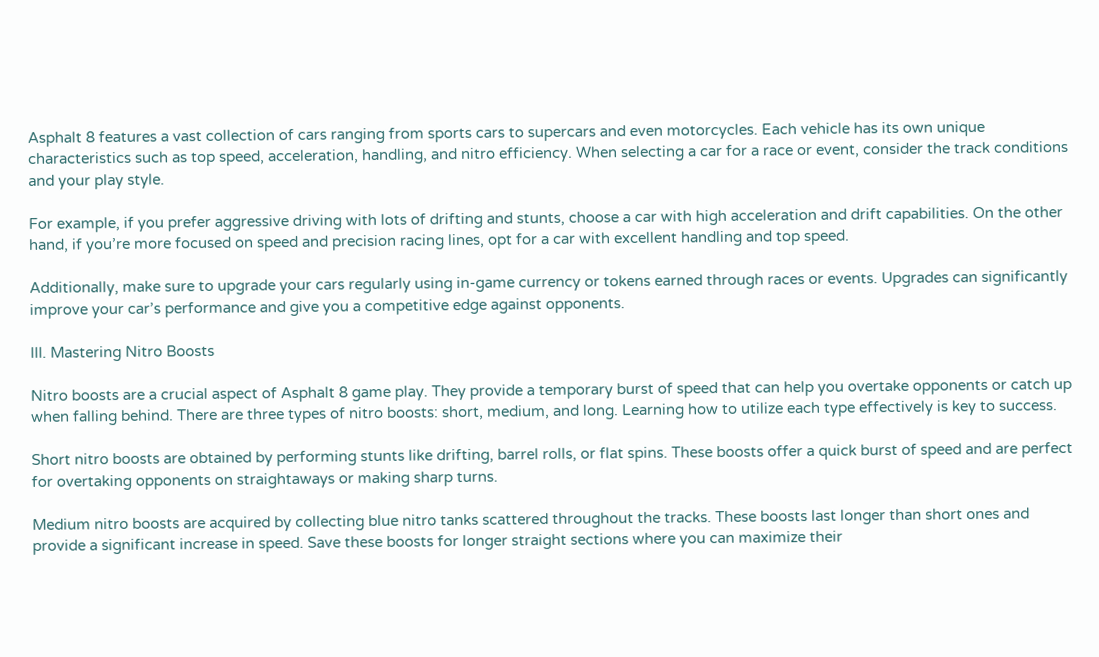Asphalt 8 features a vast collection of cars ranging from sports cars to supercars and even motorcycles. Each vehicle has its own unique characteristics such as top speed, acceleration, handling, and nitro efficiency. When selecting a car for a race or event, consider the track conditions and your play style.

For example, if you prefer aggressive driving with lots of drifting and stunts, choose a car with high acceleration and drift capabilities. On the other hand, if you’re more focused on speed and precision racing lines, opt for a car with excellent handling and top speed.

Additionally, make sure to upgrade your cars regularly using in-game currency or tokens earned through races or events. Upgrades can significantly improve your car’s performance and give you a competitive edge against opponents.

III. Mastering Nitro Boosts

Nitro boosts are a crucial aspect of Asphalt 8 game play. They provide a temporary burst of speed that can help you overtake opponents or catch up when falling behind. There are three types of nitro boosts: short, medium, and long. Learning how to utilize each type effectively is key to success.

Short nitro boosts are obtained by performing stunts like drifting, barrel rolls, or flat spins. These boosts offer a quick burst of speed and are perfect for overtaking opponents on straightaways or making sharp turns.

Medium nitro boosts are acquired by collecting blue nitro tanks scattered throughout the tracks. These boosts last longer than short ones and provide a significant increase in speed. Save these boosts for longer straight sections where you can maximize their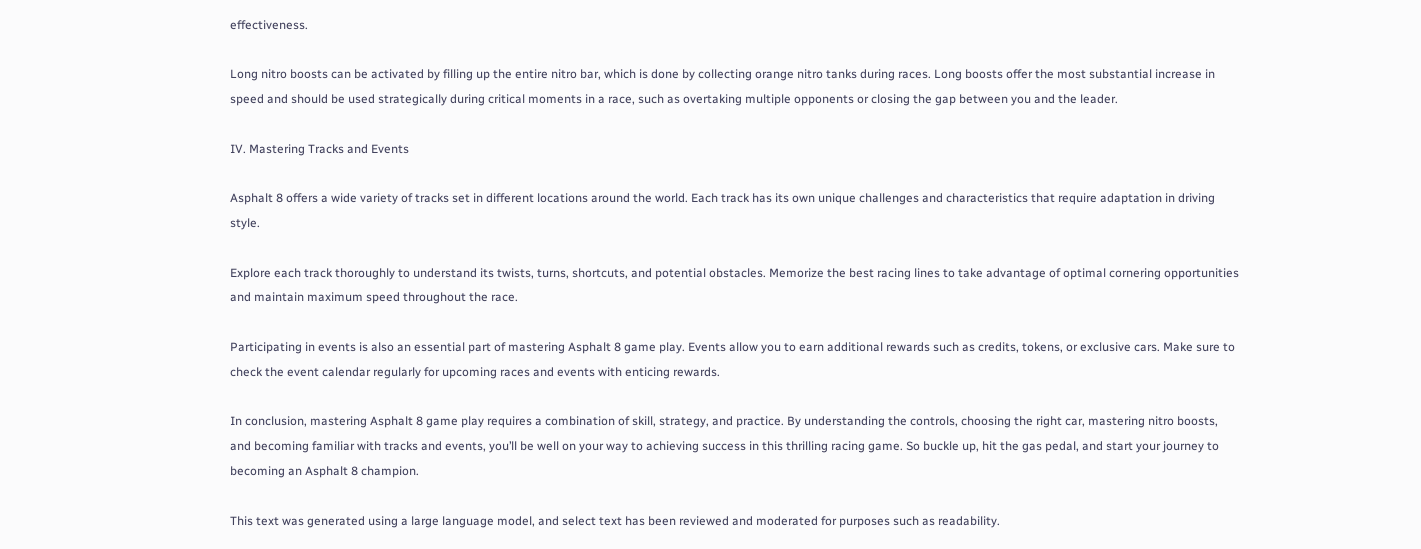effectiveness.

Long nitro boosts can be activated by filling up the entire nitro bar, which is done by collecting orange nitro tanks during races. Long boosts offer the most substantial increase in speed and should be used strategically during critical moments in a race, such as overtaking multiple opponents or closing the gap between you and the leader.

IV. Mastering Tracks and Events

Asphalt 8 offers a wide variety of tracks set in different locations around the world. Each track has its own unique challenges and characteristics that require adaptation in driving style.

Explore each track thoroughly to understand its twists, turns, shortcuts, and potential obstacles. Memorize the best racing lines to take advantage of optimal cornering opportunities and maintain maximum speed throughout the race.

Participating in events is also an essential part of mastering Asphalt 8 game play. Events allow you to earn additional rewards such as credits, tokens, or exclusive cars. Make sure to check the event calendar regularly for upcoming races and events with enticing rewards.

In conclusion, mastering Asphalt 8 game play requires a combination of skill, strategy, and practice. By understanding the controls, choosing the right car, mastering nitro boosts, and becoming familiar with tracks and events, you’ll be well on your way to achieving success in this thrilling racing game. So buckle up, hit the gas pedal, and start your journey to becoming an Asphalt 8 champion.

This text was generated using a large language model, and select text has been reviewed and moderated for purposes such as readability.